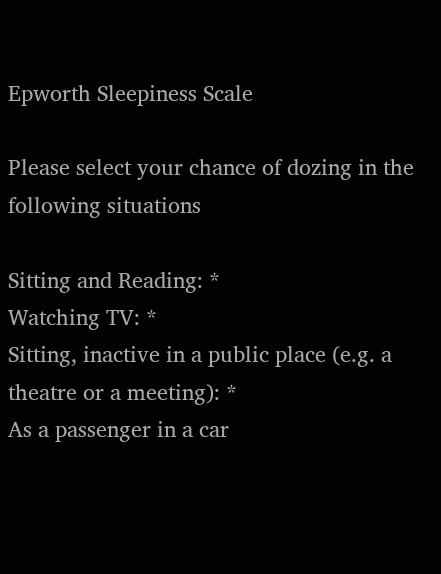Epworth Sleepiness Scale

Please select your chance of dozing in the following situations

Sitting and Reading: *
Watching TV: *
Sitting, inactive in a public place (e.g. a theatre or a meeting): *
As a passenger in a car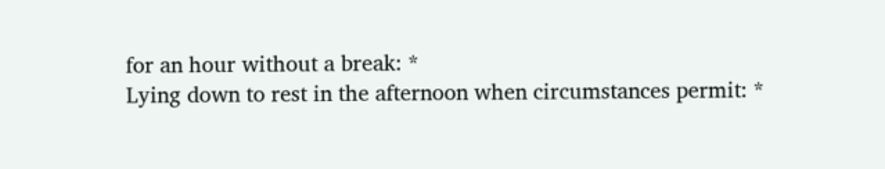for an hour without a break: *
Lying down to rest in the afternoon when circumstances permit: *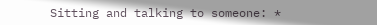Sitting and talking to someone: *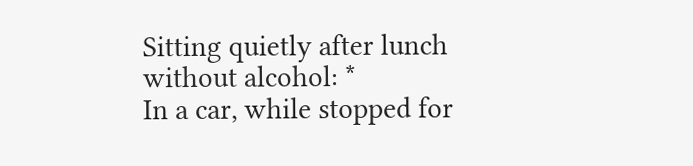Sitting quietly after lunch without alcohol: *
In a car, while stopped for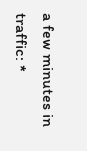a few minutes in traffic: *